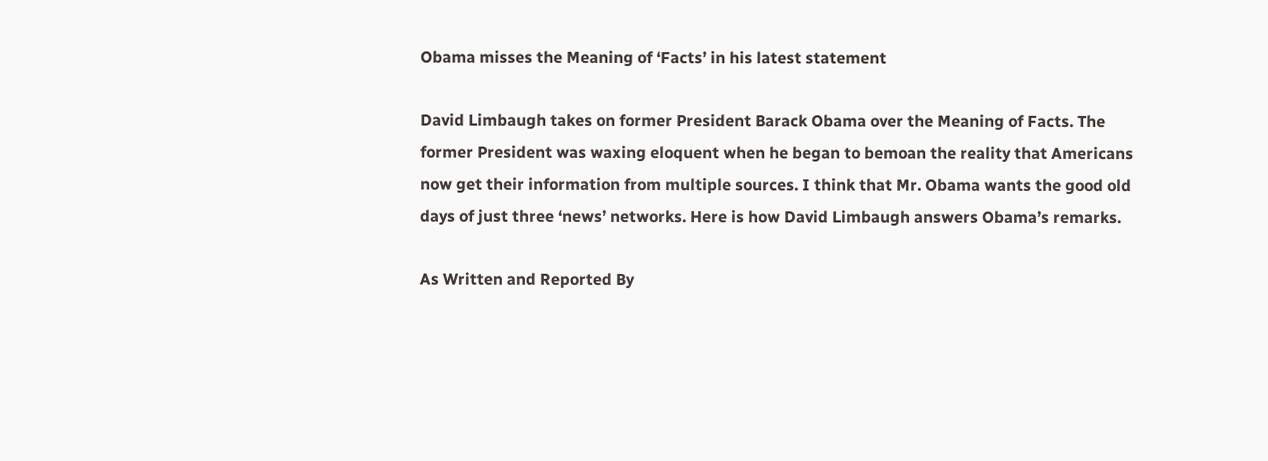Obama misses the Meaning of ‘Facts’ in his latest statement

David Limbaugh takes on former President Barack Obama over the Meaning of Facts. The former President was waxing eloquent when he began to bemoan the reality that Americans now get their information from multiple sources. I think that Mr. Obama wants the good old days of just three ‘news’ networks. Here is how David Limbaugh answers Obama’s remarks.

As Written and Reported By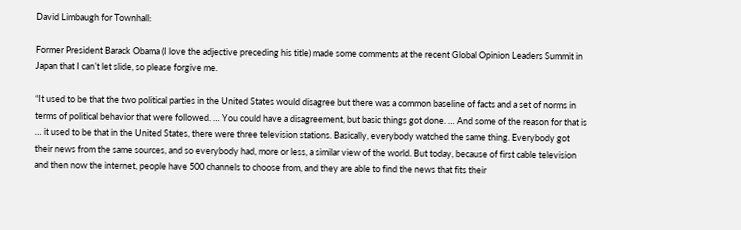David Limbaugh for Townhall:

Former President Barack Obama (I love the adjective preceding his title) made some comments at the recent Global Opinion Leaders Summit in Japan that I can’t let slide, so please forgive me.

“It used to be that the two political parties in the United States would disagree but there was a common baseline of facts and a set of norms in terms of political behavior that were followed. … You could have a disagreement, but basic things got done. … And some of the reason for that is … it used to be that in the United States, there were three television stations. Basically, everybody watched the same thing. Everybody got their news from the same sources, and so everybody had, more or less, a similar view of the world. But today, because of first cable television and then now the internet, people have 500 channels to choose from, and they are able to find the news that fits their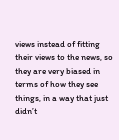views instead of fitting their views to the news, so they are very biased in terms of how they see things, in a way that just didn’t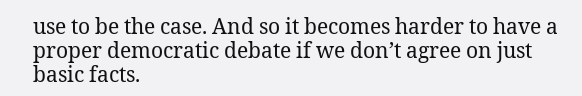use to be the case. And so it becomes harder to have a proper democratic debate if we don’t agree on just basic facts.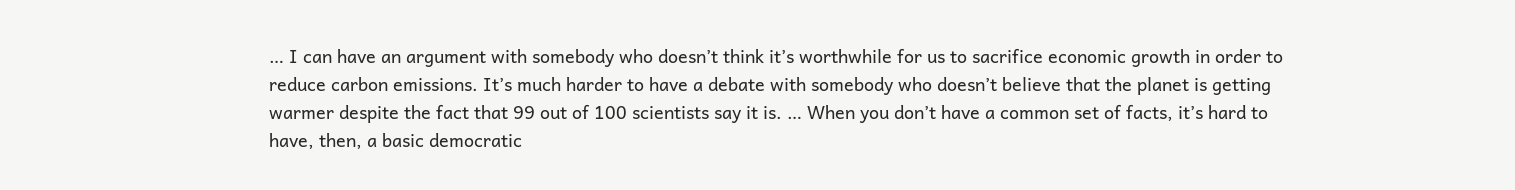… I can have an argument with somebody who doesn’t think it’s worthwhile for us to sacrifice economic growth in order to reduce carbon emissions. It’s much harder to have a debate with somebody who doesn’t believe that the planet is getting warmer despite the fact that 99 out of 100 scientists say it is. … When you don’t have a common set of facts, it’s hard to have, then, a basic democratic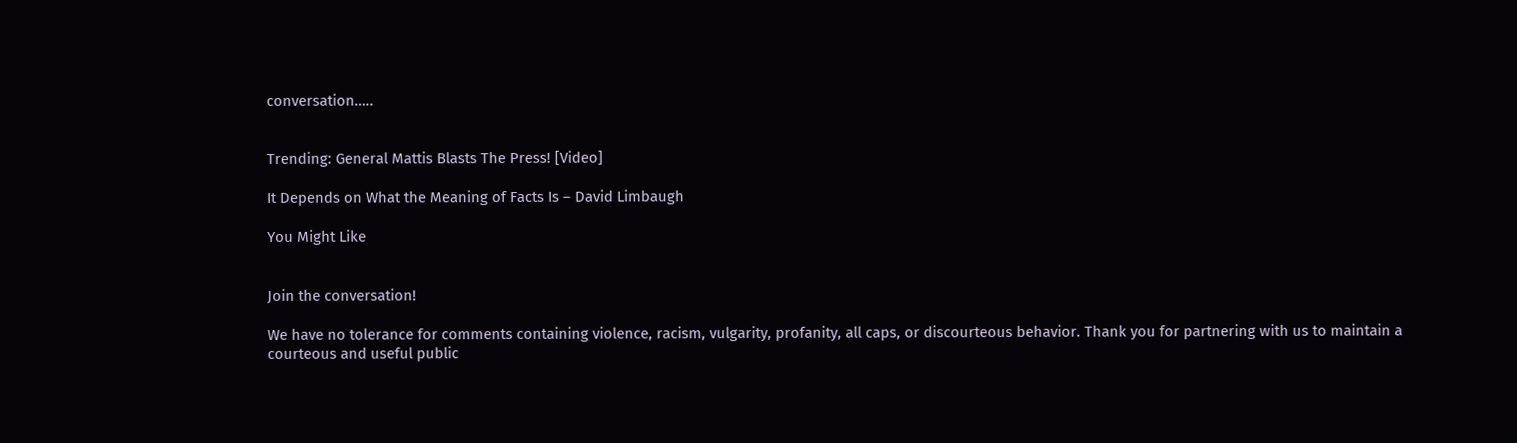conversation…..


Trending: General Mattis Blasts The Press! [Video]

It Depends on What the Meaning of Facts Is – David Limbaugh

You Might Like


Join the conversation!

We have no tolerance for comments containing violence, racism, vulgarity, profanity, all caps, or discourteous behavior. Thank you for partnering with us to maintain a courteous and useful public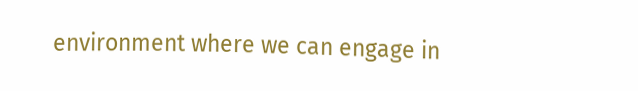environment where we can engage in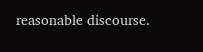reasonable discourse.